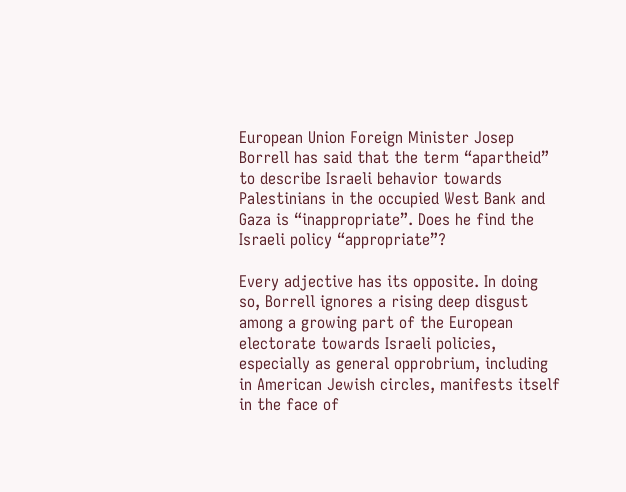European Union Foreign Minister Josep Borrell has said that the term “apartheid” to describe Israeli behavior towards Palestinians in the occupied West Bank and Gaza is “inappropriate”. Does he find the Israeli policy “appropriate”?

Every adjective has its opposite. In doing so, Borrell ignores a rising deep disgust among a growing part of the European electorate towards Israeli policies, especially as general opprobrium, including in American Jewish circles, manifests itself in the face of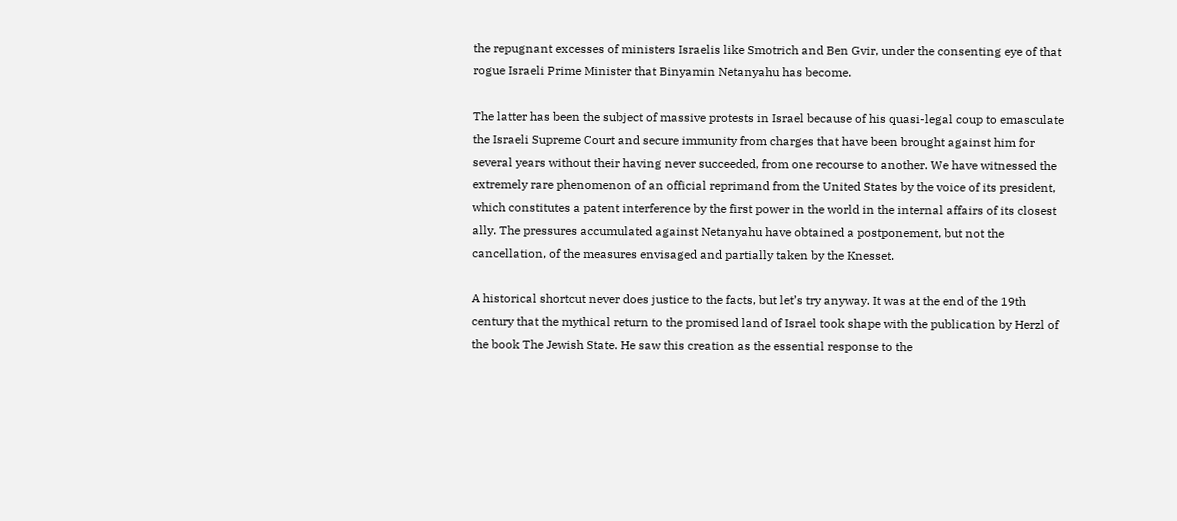the repugnant excesses of ministers Israelis like Smotrich and Ben Gvir, under the consenting eye of that rogue Israeli Prime Minister that Binyamin Netanyahu has become.

The latter has been the subject of massive protests in Israel because of his quasi-legal coup to emasculate the Israeli Supreme Court and secure immunity from charges that have been brought against him for several years without their having never succeeded, from one recourse to another. We have witnessed the extremely rare phenomenon of an official reprimand from the United States by the voice of its president, which constitutes a patent interference by the first power in the world in the internal affairs of its closest ally. The pressures accumulated against Netanyahu have obtained a postponement, but not the cancellation, of the measures envisaged and partially taken by the Knesset.

A historical shortcut never does justice to the facts, but let’s try anyway. It was at the end of the 19th century that the mythical return to the promised land of Israel took shape with the publication by Herzl of the book The Jewish State. He saw this creation as the essential response to the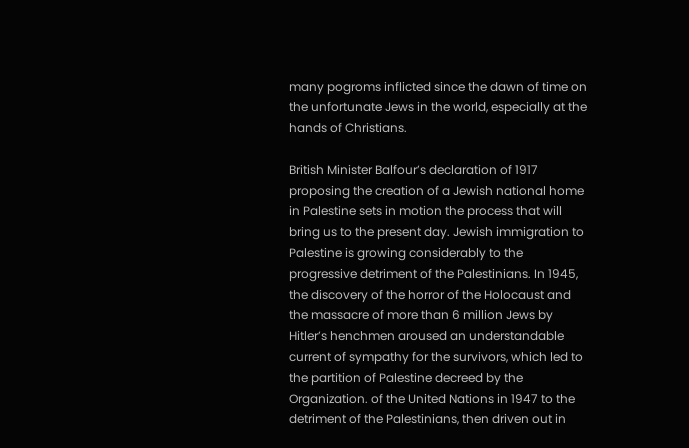many pogroms inflicted since the dawn of time on the unfortunate Jews in the world, especially at the hands of Christians.

British Minister Balfour’s declaration of 1917 proposing the creation of a Jewish national home in Palestine sets in motion the process that will bring us to the present day. Jewish immigration to Palestine is growing considerably to the progressive detriment of the Palestinians. In 1945, the discovery of the horror of the Holocaust and the massacre of more than 6 million Jews by Hitler’s henchmen aroused an understandable current of sympathy for the survivors, which led to the partition of Palestine decreed by the Organization. of the United Nations in 1947 to the detriment of the Palestinians, then driven out in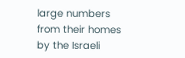large numbers from their homes by the Israeli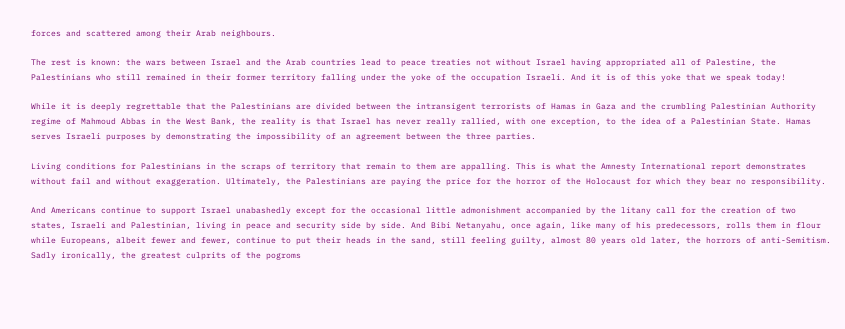forces and scattered among their Arab neighbours.

The rest is known: the wars between Israel and the Arab countries lead to peace treaties not without Israel having appropriated all of Palestine, the Palestinians who still remained in their former territory falling under the yoke of the occupation Israeli. And it is of this yoke that we speak today!

While it is deeply regrettable that the Palestinians are divided between the intransigent terrorists of Hamas in Gaza and the crumbling Palestinian Authority regime of Mahmoud Abbas in the West Bank, the reality is that Israel has never really rallied, with one exception, to the idea of a Palestinian State. Hamas serves Israeli purposes by demonstrating the impossibility of an agreement between the three parties.

Living conditions for Palestinians in the scraps of territory that remain to them are appalling. This is what the Amnesty International report demonstrates without fail and without exaggeration. Ultimately, the Palestinians are paying the price for the horror of the Holocaust for which they bear no responsibility.

And Americans continue to support Israel unabashedly except for the occasional little admonishment accompanied by the litany call for the creation of two states, Israeli and Palestinian, living in peace and security side by side. And Bibi Netanyahu, once again, like many of his predecessors, rolls them in flour while Europeans, albeit fewer and fewer, continue to put their heads in the sand, still feeling guilty, almost 80 years old later, the horrors of anti-Semitism. Sadly ironically, the greatest culprits of the pogroms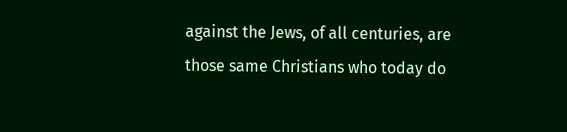against the Jews, of all centuries, are those same Christians who today do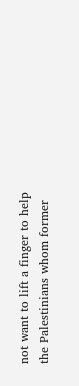not want to lift a finger to help the Palestinians whom former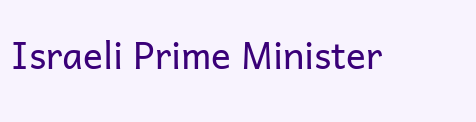Israeli Prime Minister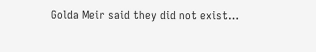Golda Meir said they did not exist…